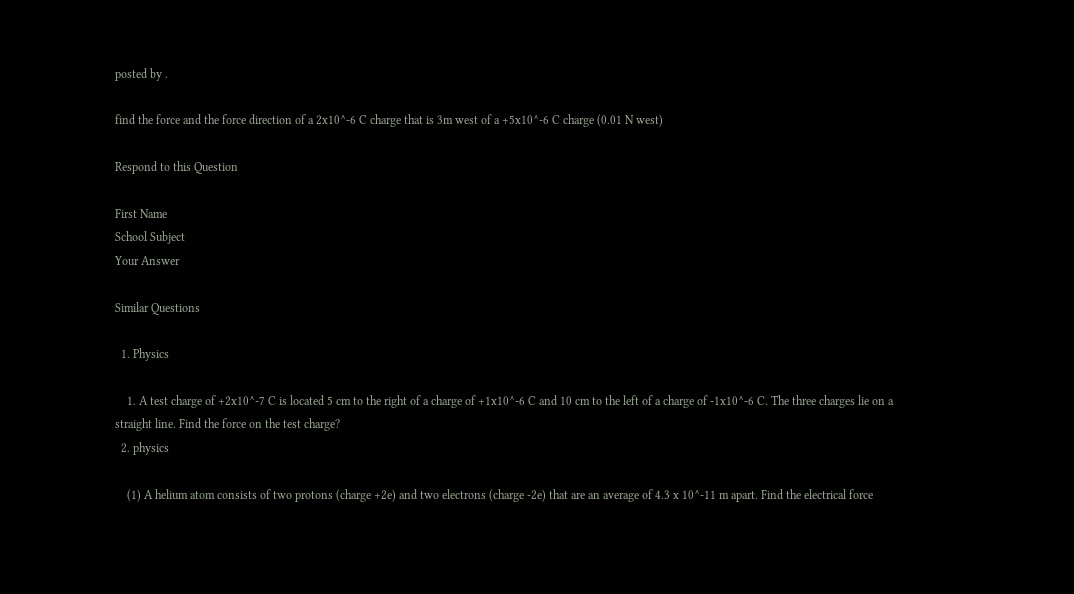posted by .

find the force and the force direction of a 2x10^-6 C charge that is 3m west of a +5x10^-6 C charge (0.01 N west)

Respond to this Question

First Name
School Subject
Your Answer

Similar Questions

  1. Physics

    1. A test charge of +2x10^-7 C is located 5 cm to the right of a charge of +1x10^-6 C and 10 cm to the left of a charge of -1x10^-6 C. The three charges lie on a straight line. Find the force on the test charge?
  2. physics

    (1) A helium atom consists of two protons (charge +2e) and two electrons (charge -2e) that are an average of 4.3 x 10^-11 m apart. Find the electrical force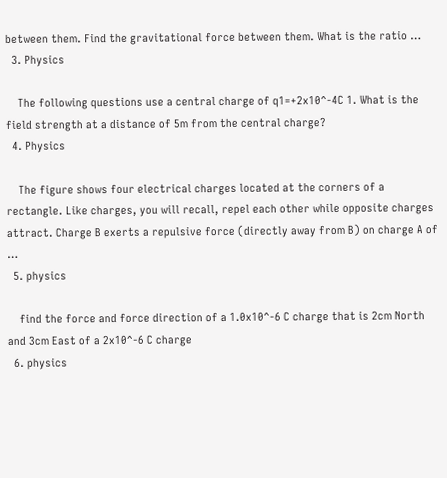between them. Find the gravitational force between them. What is the ratio …
  3. Physics

    The following questions use a central charge of q1=+2x10^-4C 1. What is the field strength at a distance of 5m from the central charge?
  4. Physics

    The figure shows four electrical charges located at the corners of a rectangle. Like charges, you will recall, repel each other while opposite charges attract. Charge B exerts a repulsive force (directly away from B) on charge A of …
  5. physics

    find the force and force direction of a 1.0x10^-6 C charge that is 2cm North and 3cm East of a 2x10^-6 C charge
  6. physics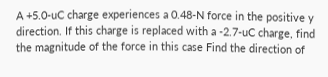A +5.0-uC charge experiences a 0.48-N force in the positive y direction. If this charge is replaced with a -2.7-uC charge, find the magnitude of the force in this case Find the direction of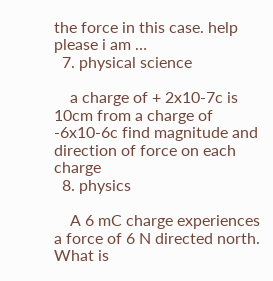the force in this case. help please i am …
  7. physical science

    a charge of + 2x10-7c is 10cm from a charge of -6x10-6c find magnitude and direction of force on each charge
  8. physics

    A 6 mC charge experiences a force of 6 N directed north. What is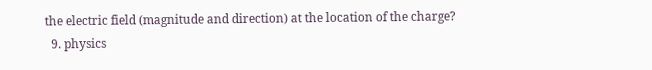the electric field (magnitude and direction) at the location of the charge?
  9. physics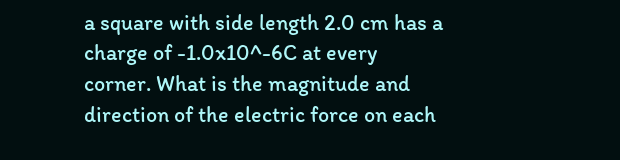a square with side length 2.0 cm has a charge of -1.0x10^-6C at every corner. What is the magnitude and direction of the electric force on each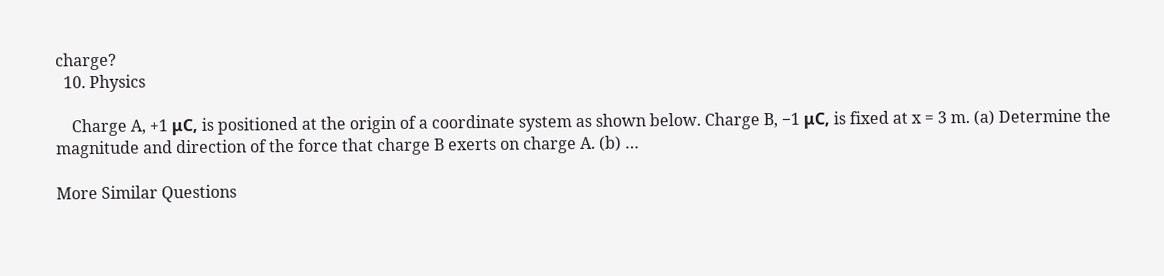charge?
  10. Physics

    Charge A, +1 μC, is positioned at the origin of a coordinate system as shown below. Charge B, −1 μC, is fixed at x = 3 m. (a) Determine the magnitude and direction of the force that charge B exerts on charge A. (b) …

More Similar Questions